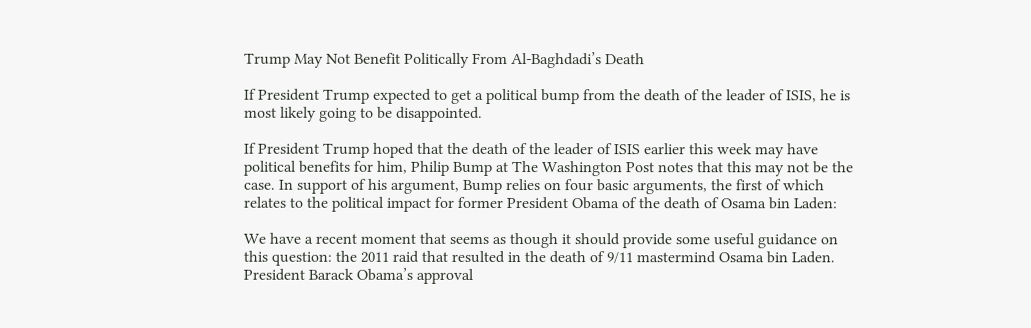Trump May Not Benefit Politically From Al-Baghdadi’s Death

If President Trump expected to get a political bump from the death of the leader of ISIS, he is most likely going to be disappointed.

If President Trump hoped that the death of the leader of ISIS earlier this week may have political benefits for him, Philip Bump at The Washington Post notes that this may not be the case. In support of his argument, Bump relies on four basic arguments, the first of which relates to the political impact for former President Obama of the death of Osama bin Laden:

We have a recent moment that seems as though it should provide some useful guidance on this question: the 2011 raid that resulted in the death of 9/11 mastermind Osama bin Laden. President Barack Obama’s approval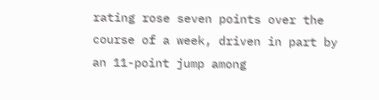rating rose seven points over the course of a week, driven in part by an 11-point jump among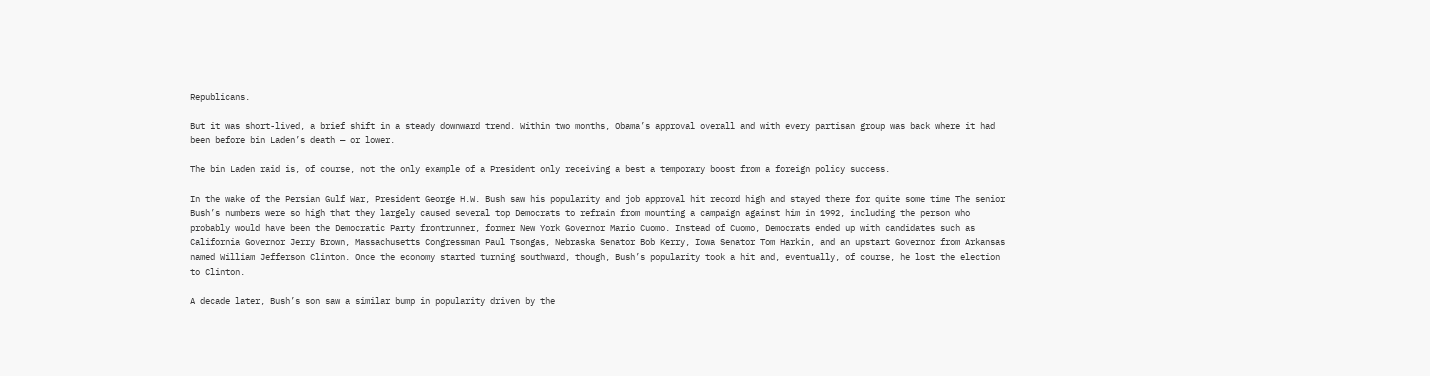Republicans.

But it was short-lived, a brief shift in a steady downward trend. Within two months, Obama’s approval overall and with every partisan group was back where it had been before bin Laden’s death — or lower.

The bin Laden raid is, of course, not the only example of a President only receiving a best a temporary boost from a foreign policy success.

In the wake of the Persian Gulf War, President George H.W. Bush saw his popularity and job approval hit record high and stayed there for quite some time The senior Bush’s numbers were so high that they largely caused several top Democrats to refrain from mounting a campaign against him in 1992, including the person who probably would have been the Democratic Party frontrunner, former New York Governor Mario Cuomo. Instead of Cuomo, Democrats ended up with candidates such as California Governor Jerry Brown, Massachusetts Congressman Paul Tsongas, Nebraska Senator Bob Kerry, Iowa Senator Tom Harkin, and an upstart Governor from Arkansas named William Jefferson Clinton. Once the economy started turning southward, though, Bush’s popularity took a hit and, eventually, of course, he lost the election to Clinton.

A decade later, Bush’s son saw a similar bump in popularity driven by the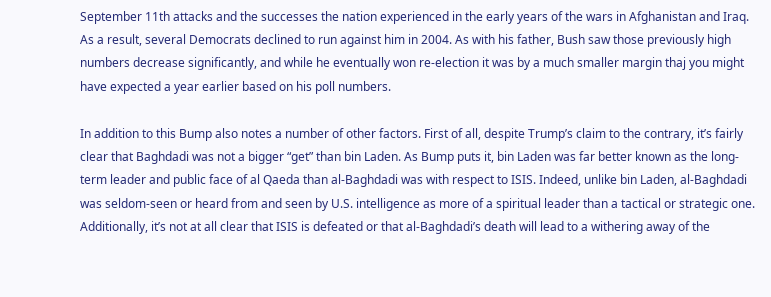September 11th attacks and the successes the nation experienced in the early years of the wars in Afghanistan and Iraq. As a result, several Democrats declined to run against him in 2004. As with his father, Bush saw those previously high numbers decrease significantly, and while he eventually won re-election it was by a much smaller margin thaj you might have expected a year earlier based on his poll numbers.

In addition to this Bump also notes a number of other factors. First of all, despite Trump’s claim to the contrary, it’s fairly clear that Baghdadi was not a bigger “get” than bin Laden. As Bump puts it, bin Laden was far better known as the long-term leader and public face of al Qaeda than al-Baghdadi was with respect to ISIS. Indeed, unlike bin Laden, al-Baghdadi was seldom-seen or heard from and seen by U.S. intelligence as more of a spiritual leader than a tactical or strategic one. Additionally, it’s not at all clear that ISIS is defeated or that al-Baghdadi’s death will lead to a withering away of the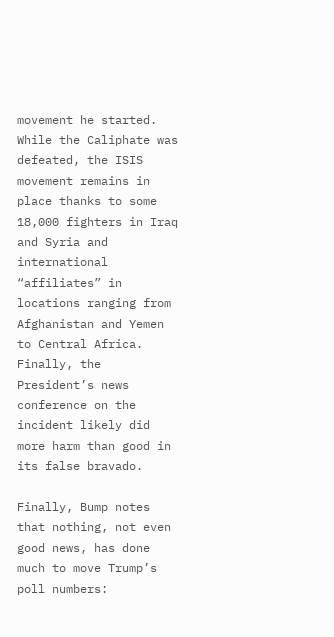movement he started. While the Caliphate was defeated, the ISIS movement remains in place thanks to some 18,000 fighters in Iraq and Syria and international “affiliates” in locations ranging from Afghanistan and Yemen to Central Africa. Finally, the President’s news conference on the incident likely did more harm than good in its false bravado.

Finally, Bump notes that nothing, not even good news, has done much to move Trump’s poll numbers: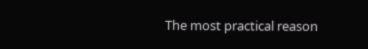The most practical reason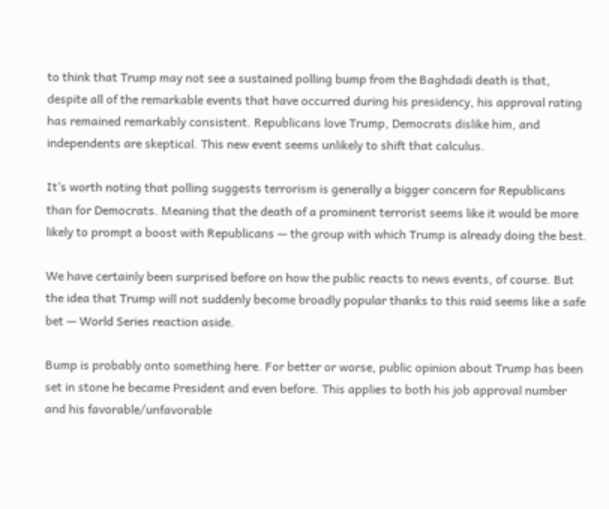to think that Trump may not see a sustained polling bump from the Baghdadi death is that, despite all of the remarkable events that have occurred during his presidency, his approval rating has remained remarkably consistent. Republicans love Trump, Democrats dislike him, and independents are skeptical. This new event seems unlikely to shift that calculus.

It’s worth noting that polling suggests terrorism is generally a bigger concern for Republicans than for Democrats. Meaning that the death of a prominent terrorist seems like it would be more likely to prompt a boost with Republicans — the group with which Trump is already doing the best.

We have certainly been surprised before on how the public reacts to news events, of course. But the idea that Trump will not suddenly become broadly popular thanks to this raid seems like a safe bet — World Series reaction aside.

Bump is probably onto something here. For better or worse, public opinion about Trump has been set in stone he became President and even before. This applies to both his job approval number and his favorable/unfavorable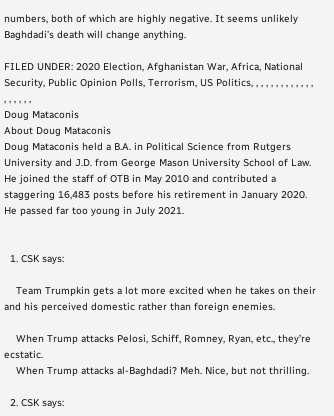numbers, both of which are highly negative. It seems unlikely Baghdadi’s death will change anything.

FILED UNDER: 2020 Election, Afghanistan War, Africa, National Security, Public Opinion Polls, Terrorism, US Politics, , , , , , , , , , , , , , , , , , ,
Doug Mataconis
About Doug Mataconis
Doug Mataconis held a B.A. in Political Science from Rutgers University and J.D. from George Mason University School of Law. He joined the staff of OTB in May 2010 and contributed a staggering 16,483 posts before his retirement in January 2020. He passed far too young in July 2021.


  1. CSK says:

    Team Trumpkin gets a lot more excited when he takes on their and his perceived domestic rather than foreign enemies.

    When Trump attacks Pelosi, Schiff, Romney, Ryan, etc., they’re ecstatic.
    When Trump attacks al-Baghdadi? Meh. Nice, but not thrilling.

  2. CSK says: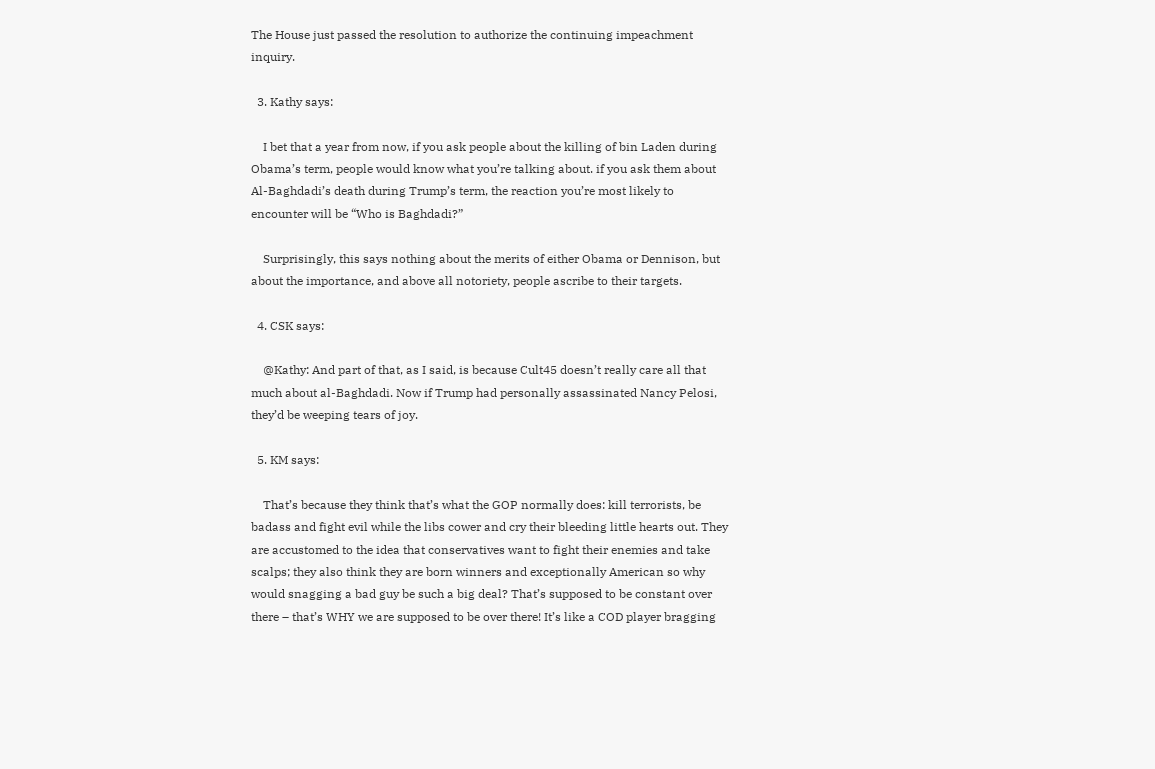The House just passed the resolution to authorize the continuing impeachment inquiry.

  3. Kathy says:

    I bet that a year from now, if you ask people about the killing of bin Laden during Obama’s term, people would know what you’re talking about. if you ask them about Al-Baghdadi’s death during Trump’s term, the reaction you’re most likely to encounter will be “Who is Baghdadi?”

    Surprisingly, this says nothing about the merits of either Obama or Dennison, but about the importance, and above all notoriety, people ascribe to their targets.

  4. CSK says:

    @Kathy: And part of that, as I said, is because Cult45 doesn’t really care all that much about al-Baghdadi. Now if Trump had personally assassinated Nancy Pelosi, they’d be weeping tears of joy.

  5. KM says:

    That’s because they think that’s what the GOP normally does: kill terrorists, be badass and fight evil while the libs cower and cry their bleeding little hearts out. They are accustomed to the idea that conservatives want to fight their enemies and take scalps; they also think they are born winners and exceptionally American so why would snagging a bad guy be such a big deal? That’s supposed to be constant over there – that’s WHY we are supposed to be over there! It’s like a COD player bragging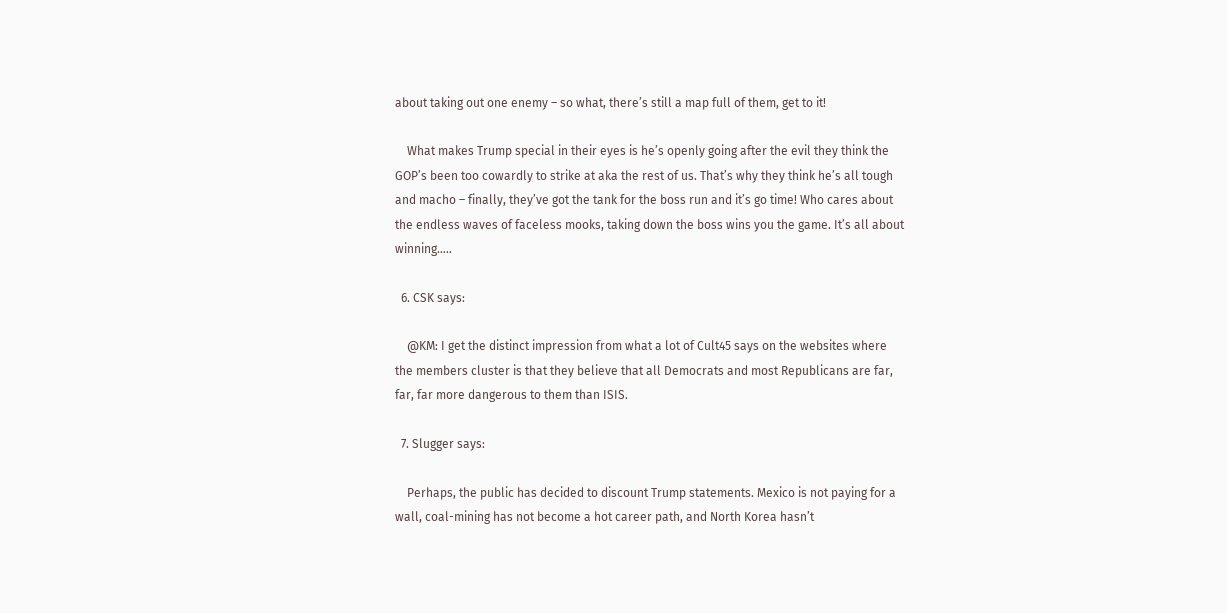about taking out one enemy – so what, there’s still a map full of them, get to it!

    What makes Trump special in their eyes is he’s openly going after the evil they think the GOP’s been too cowardly to strike at aka the rest of us. That’s why they think he’s all tough and macho – finally, they’ve got the tank for the boss run and it’s go time! Who cares about the endless waves of faceless mooks, taking down the boss wins you the game. It’s all about winning…..

  6. CSK says:

    @KM: I get the distinct impression from what a lot of Cult45 says on the websites where the members cluster is that they believe that all Democrats and most Republicans are far, far, far more dangerous to them than ISIS.

  7. Slugger says:

    Perhaps, the public has decided to discount Trump statements. Mexico is not paying for a wall, coal-mining has not become a hot career path, and North Korea hasn’t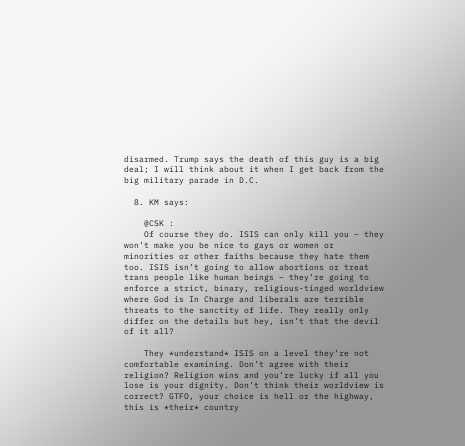disarmed. Trump says the death of this guy is a big deal; I will think about it when I get back from the big military parade in D.C.

  8. KM says:

    @CSK :
    Of course they do. ISIS can only kill you – they won’t make you be nice to gays or women or minorities or other faiths because they hate them too. ISIS isn’t going to allow abortions or treat trans people like human beings – they’re going to enforce a strict, binary, religious-tinged worldview where God is In Charge and liberals are terrible threats to the sanctity of life. They really only differ on the details but hey, isn’t that the devil of it all?

    They *understand* ISIS on a level they’re not comfortable examining. Don’t agree with their religion? Religion wins and you’re lucky if all you lose is your dignity. Don’t think their worldview is correct? GTFO, your choice is hell or the highway, this is *their* country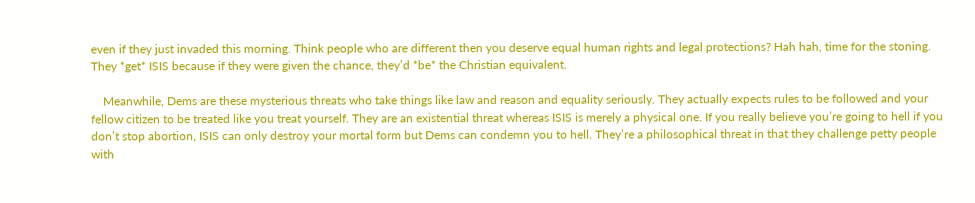even if they just invaded this morning. Think people who are different then you deserve equal human rights and legal protections? Hah hah, time for the stoning. They *get* ISIS because if they were given the chance, they’d *be* the Christian equivalent.

    Meanwhile, Dems are these mysterious threats who take things like law and reason and equality seriously. They actually expects rules to be followed and your fellow citizen to be treated like you treat yourself. They are an existential threat whereas ISIS is merely a physical one. If you really believe you’re going to hell if you don’t stop abortion, ISIS can only destroy your mortal form but Dems can condemn you to hell. They’re a philosophical threat in that they challenge petty people with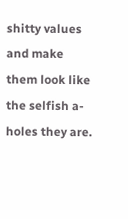shitty values and make them look like the selfish a-holes they are.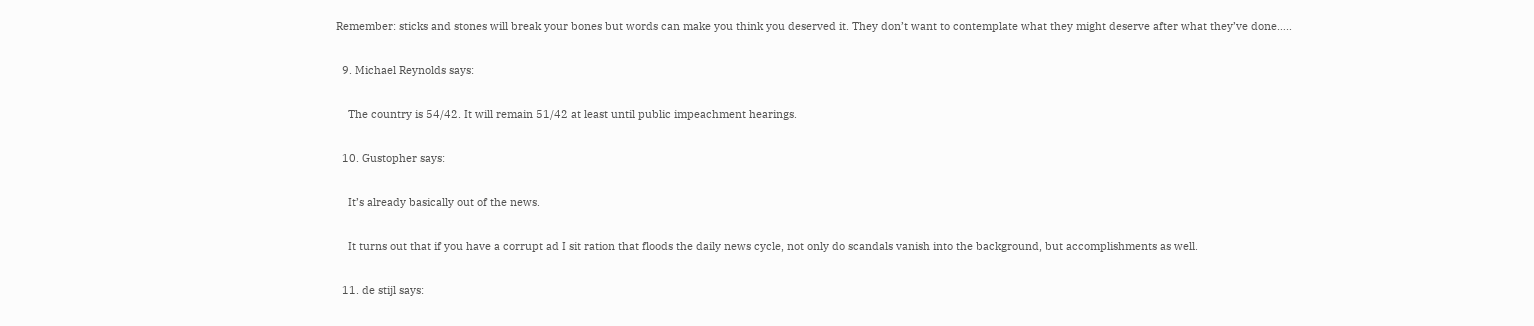Remember: sticks and stones will break your bones but words can make you think you deserved it. They don’t want to contemplate what they might deserve after what they’ve done…..

  9. Michael Reynolds says:

    The country is 54/42. It will remain 51/42 at least until public impeachment hearings.

  10. Gustopher says:

    It’s already basically out of the news.

    It turns out that if you have a corrupt ad I sit ration that floods the daily news cycle, not only do scandals vanish into the background, but accomplishments as well.

  11. de stijl says: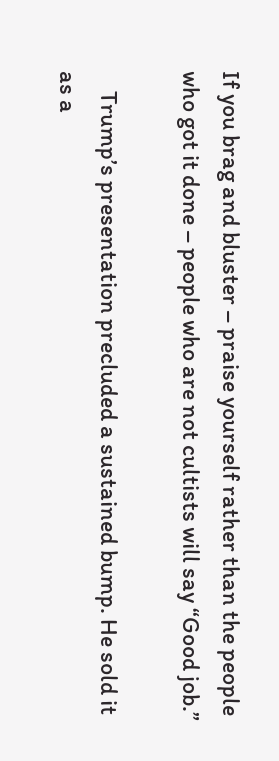If you brag and bluster – praise yourself rather than the people who got it done – people who are not cultists will say “Good job.”

    Trump’s presentation precluded a sustained bump. He sold it as a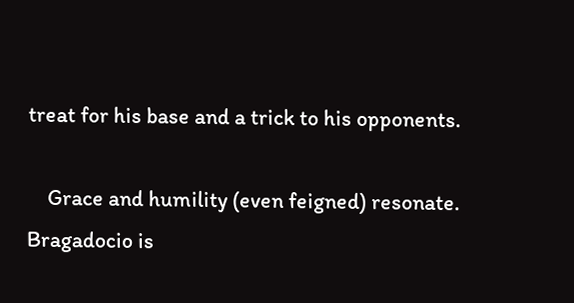treat for his base and a trick to his opponents.

    Grace and humility (even feigned) resonate. Bragadocio is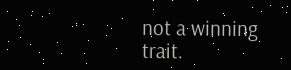not a winning trait.